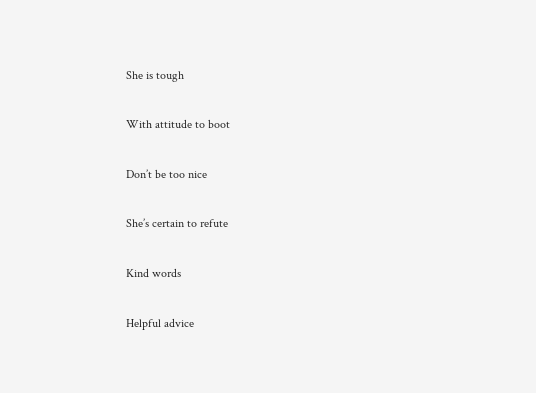She is tough

With attitude to boot

Don’t be too nice

She’s certain to refute

Kind words

Helpful advice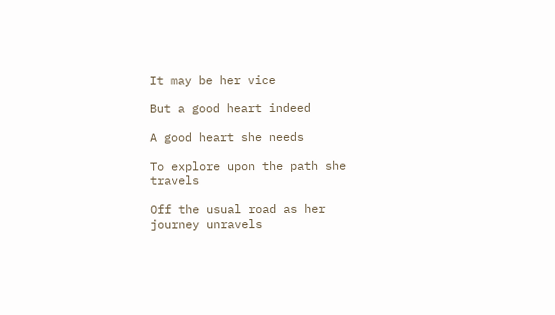It may be her vice

But a good heart indeed

A good heart she needs

To explore upon the path she travels

Off the usual road as her journey unravels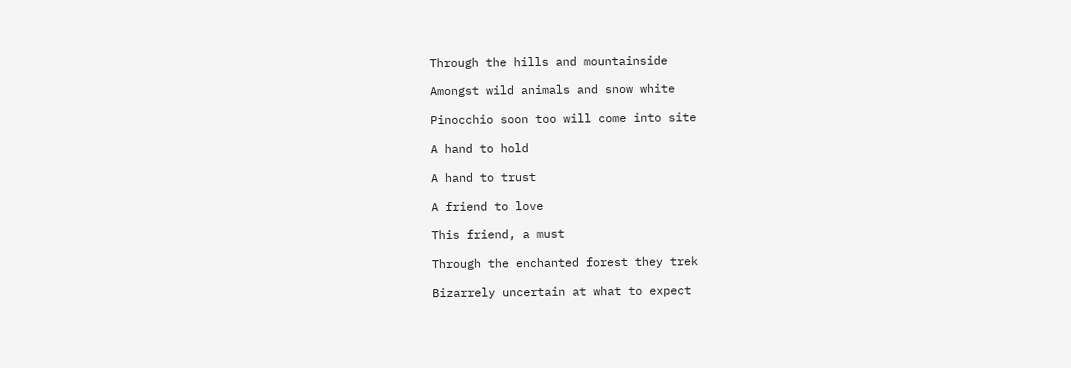Through the hills and mountainside

Amongst wild animals and snow white

Pinocchio soon too will come into site

A hand to hold

A hand to trust

A friend to love

This friend, a must

Through the enchanted forest they trek

Bizarrely uncertain at what to expect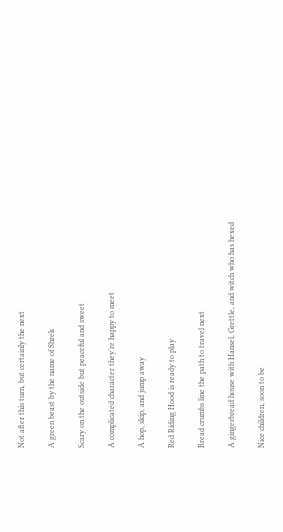Not after this turn, but certainly the next

A green beast by the name of Shrek

Scary on the outside but peaceful and sweet

A complicated character they’re happy to meet

A hop, skip, and jump away

Red Riding Hood is ready to play

Bread crumbs line the path to travel next

A gingerbread house with Hansel, Grettle, and witch who has hexed

Nice children, soon to be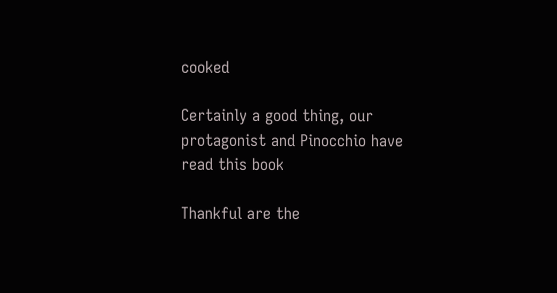cooked

Certainly a good thing, our protagonist and Pinocchio have read this book

Thankful are the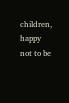children, happy not to be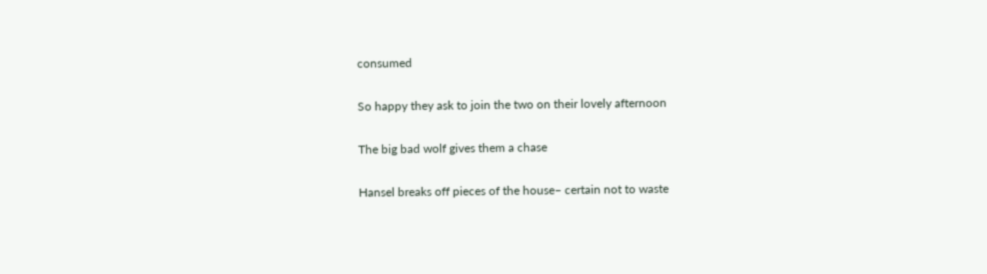consumed

So happy they ask to join the two on their lovely afternoon

The big bad wolf gives them a chase

Hansel breaks off pieces of the house– certain not to waste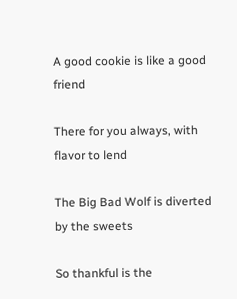A good cookie is like a good friend

There for you always, with flavor to lend

The Big Bad Wolf is diverted by the sweets

So thankful is the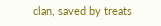clan, saved by treats